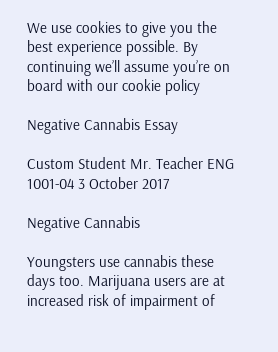We use cookies to give you the best experience possible. By continuing we’ll assume you’re on board with our cookie policy

Negative Cannabis Essay

Custom Student Mr. Teacher ENG 1001-04 3 October 2017

Negative Cannabis

Youngsters use cannabis these days too. Marijuana users are at increased risk of impairment of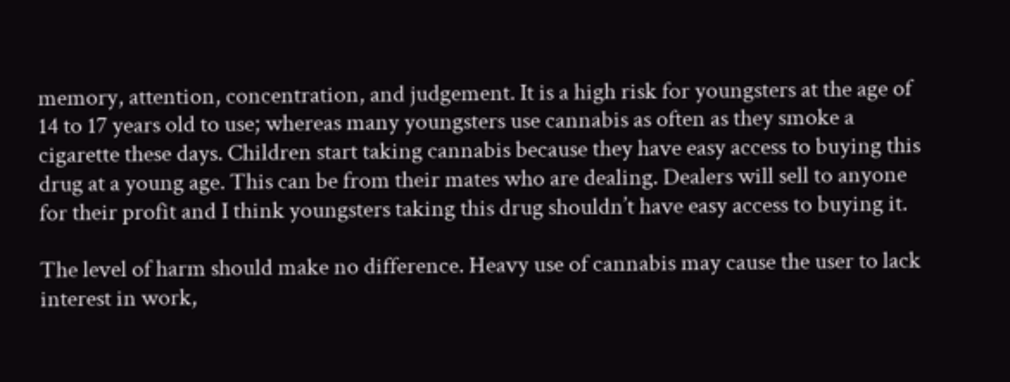memory, attention, concentration, and judgement. It is a high risk for youngsters at the age of 14 to 17 years old to use; whereas many youngsters use cannabis as often as they smoke a cigarette these days. Children start taking cannabis because they have easy access to buying this drug at a young age. This can be from their mates who are dealing. Dealers will sell to anyone for their profit and I think youngsters taking this drug shouldn’t have easy access to buying it.

The level of harm should make no difference. Heavy use of cannabis may cause the user to lack interest in work,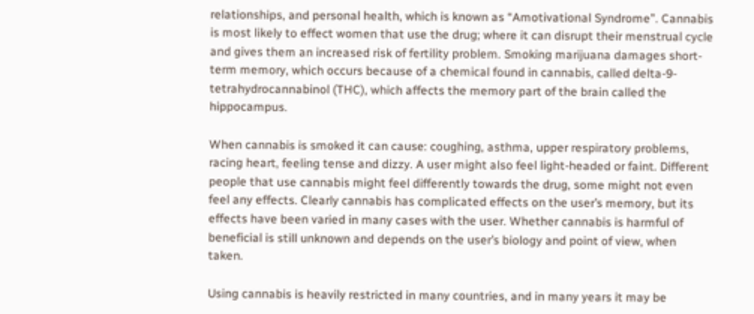relationships, and personal health, which is known as “Amotivational Syndrome”. Cannabis is most likely to effect women that use the drug; where it can disrupt their menstrual cycle and gives them an increased risk of fertility problem. Smoking marijuana damages short-term memory, which occurs because of a chemical found in cannabis, called delta-9-tetrahydrocannabinol (THC), which affects the memory part of the brain called the hippocampus.

When cannabis is smoked it can cause: coughing, asthma, upper respiratory problems, racing heart, feeling tense and dizzy. A user might also feel light-headed or faint. Different people that use cannabis might feel differently towards the drug, some might not even feel any effects. Clearly cannabis has complicated effects on the user’s memory, but its effects have been varied in many cases with the user. Whether cannabis is harmful of beneficial is still unknown and depends on the user’s biology and point of view, when taken.

Using cannabis is heavily restricted in many countries, and in many years it may be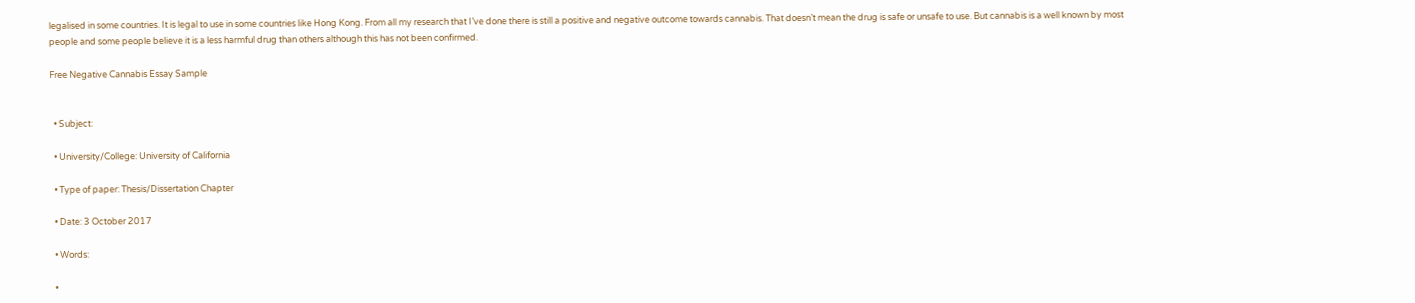legalised in some countries. It is legal to use in some countries like Hong Kong. From all my research that I’ve done there is still a positive and negative outcome towards cannabis. That doesn’t mean the drug is safe or unsafe to use. But cannabis is a well known by most people and some people believe it is a less harmful drug than others although this has not been confirmed.

Free Negative Cannabis Essay Sample


  • Subject:

  • University/College: University of California

  • Type of paper: Thesis/Dissertation Chapter

  • Date: 3 October 2017

  • Words:

  •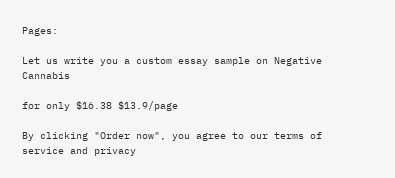Pages:

Let us write you a custom essay sample on Negative Cannabis

for only $16.38 $13.9/page

By clicking "Order now", you agree to our terms of service and privacy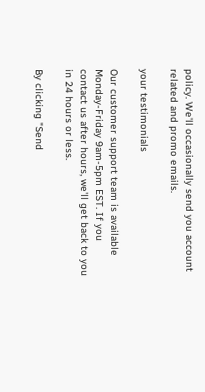policy. We'll occasionally send you account related and promo emails.

your testimonials

Our customer support team is available Monday-Friday 9am-5pm EST. If you contact us after hours, we'll get back to you in 24 hours or less.

By clicking "Send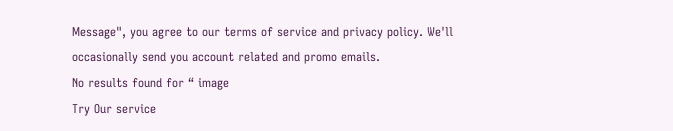Message", you agree to our terms of service and privacy policy. We'll occasionally send you account related and promo emails.
No results found for “ image
Try Our service